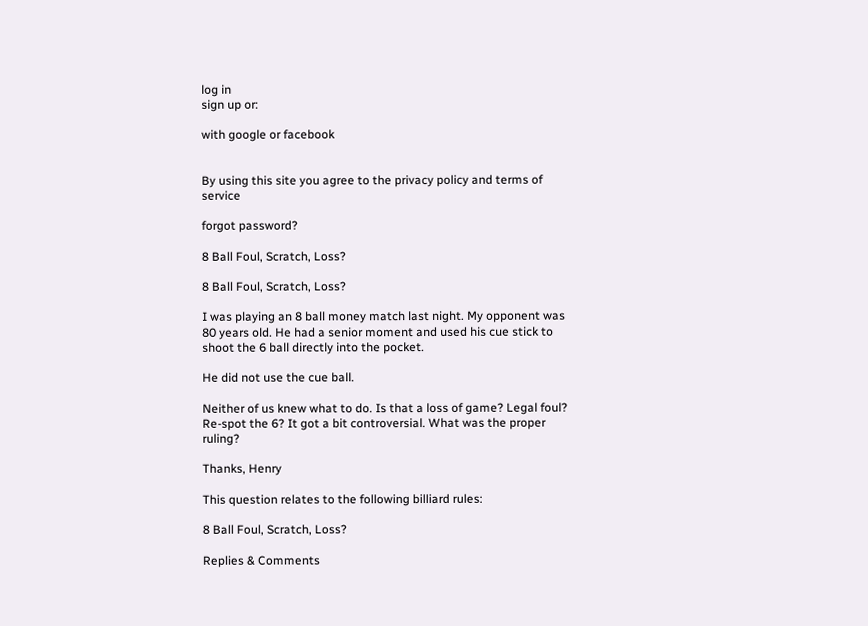log in
sign up or:

with google or facebook


By using this site you agree to the privacy policy and terms of service

forgot password?

8 Ball Foul, Scratch, Loss?

8 Ball Foul, Scratch, Loss?

I was playing an 8 ball money match last night. My opponent was 80 years old. He had a senior moment and used his cue stick to shoot the 6 ball directly into the pocket.

He did not use the cue ball.

Neither of us knew what to do. Is that a loss of game? Legal foul? Re-spot the 6? It got a bit controversial. What was the proper ruling?

Thanks, Henry

This question relates to the following billiard rules:

8 Ball Foul, Scratch, Loss?

Replies & Comments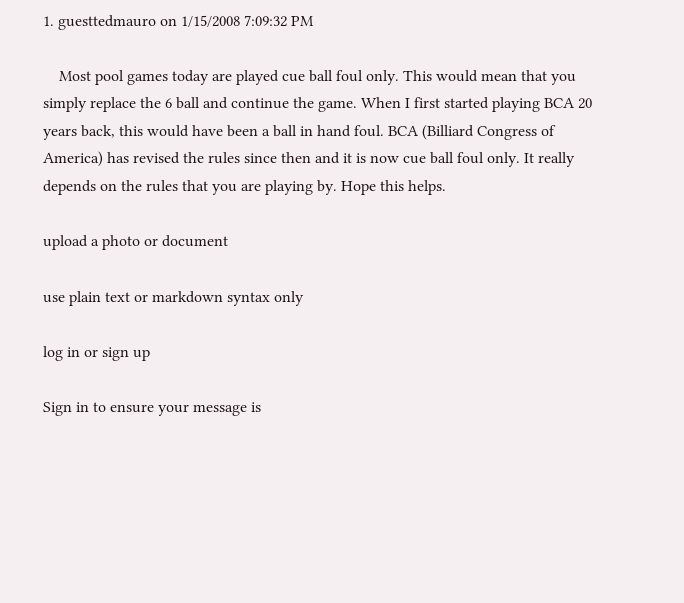1. guesttedmauro on 1/15/2008 7:09:32 PM

    Most pool games today are played cue ball foul only. This would mean that you simply replace the 6 ball and continue the game. When I first started playing BCA 20 years back, this would have been a ball in hand foul. BCA (Billiard Congress of America) has revised the rules since then and it is now cue ball foul only. It really depends on the rules that you are playing by. Hope this helps.

upload a photo or document

use plain text or markdown syntax only

log in or sign up

Sign in to ensure your message is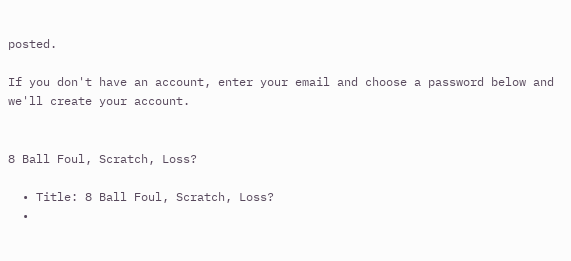posted.

If you don't have an account, enter your email and choose a password below and we'll create your account.


8 Ball Foul, Scratch, Loss?

  • Title: 8 Ball Foul, Scratch, Loss?
  •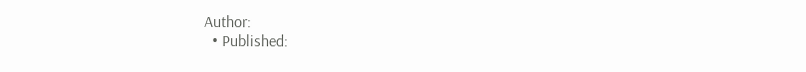Author:
  • Published: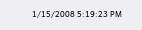1/15/2008 5:19:23 PM